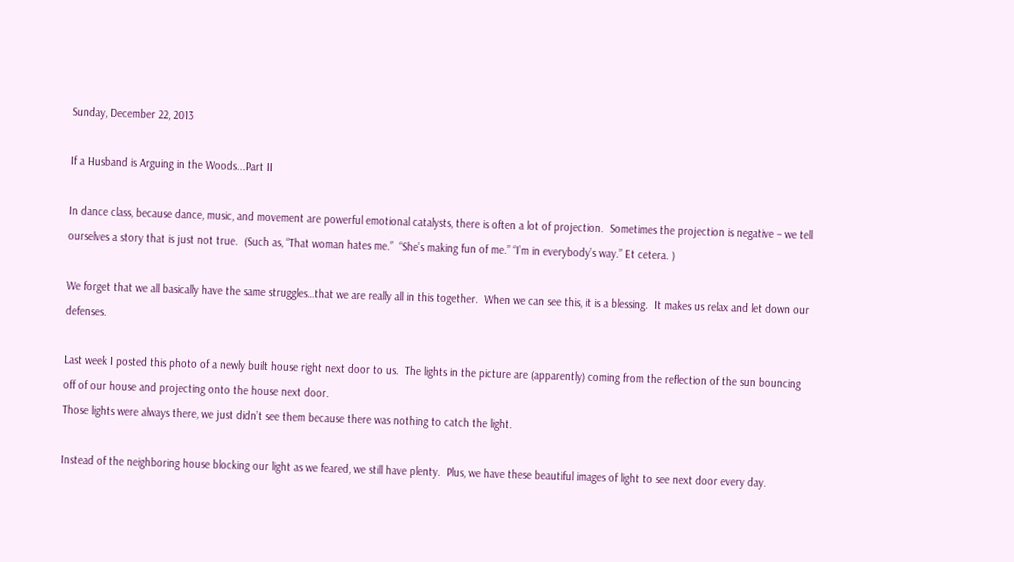Sunday, December 22, 2013

If a Husband is Arguing in the Woods...Part II

In dance class, because dance, music, and movement are powerful emotional catalysts, there is often a lot of projection.  Sometimes the projection is negative – we tell ourselves a story that is just not true.  (Such as, “That woman hates me.”  “She’s making fun of me.” “I’m in everybody’s way.” Et cetera. )

We forget that we all basically have the same struggles…that we are really all in this together.  When we can see this, it is a blessing.  It makes us relax and let down our defenses.

Last week I posted this photo of a newly built house right next door to us.  The lights in the picture are (apparently) coming from the reflection of the sun bouncing off of our house and projecting onto the house next door.
Those lights were always there, we just didn’t see them because there was nothing to catch the light.

Instead of the neighboring house blocking our light as we feared, we still have plenty.  Plus, we have these beautiful images of light to see next door every day.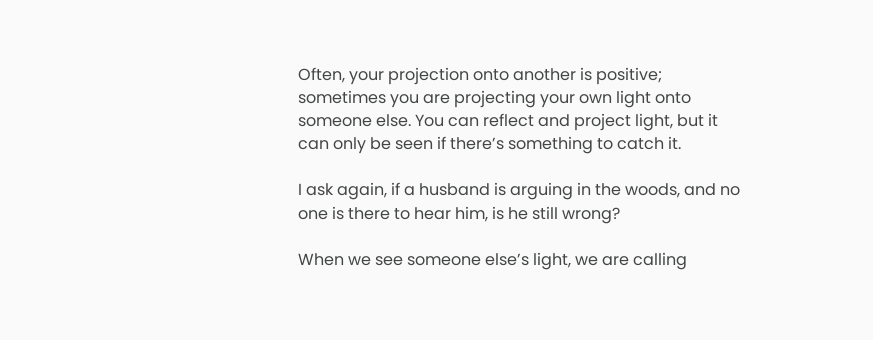Often, your projection onto another is positive; sometimes you are projecting your own light onto someone else. You can reflect and project light, but it can only be seen if there’s something to catch it.

I ask again, if a husband is arguing in the woods, and no one is there to hear him, is he still wrong?

When we see someone else’s light, we are calling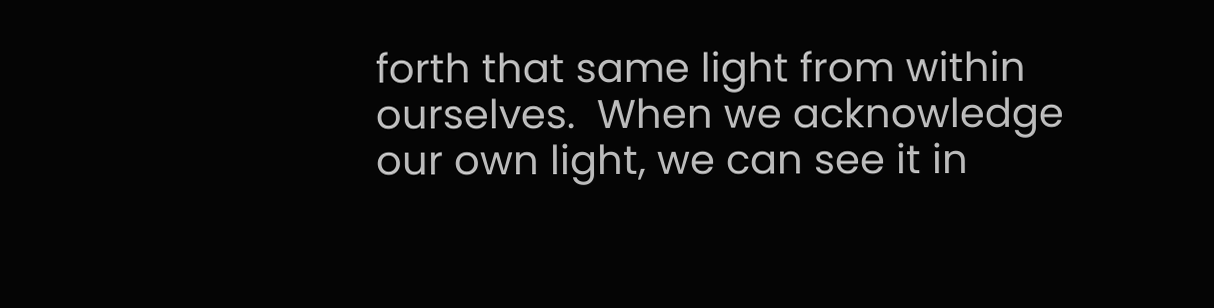forth that same light from within ourselves.  When we acknowledge our own light, we can see it in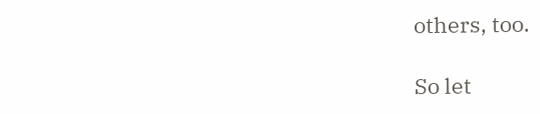others, too.

So let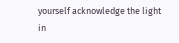yourself acknowledge the light in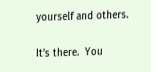yourself and others.

It’s there.  You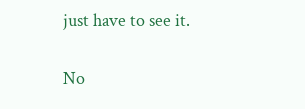just have to see it.

No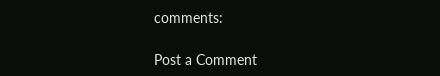comments:

Post a Comment